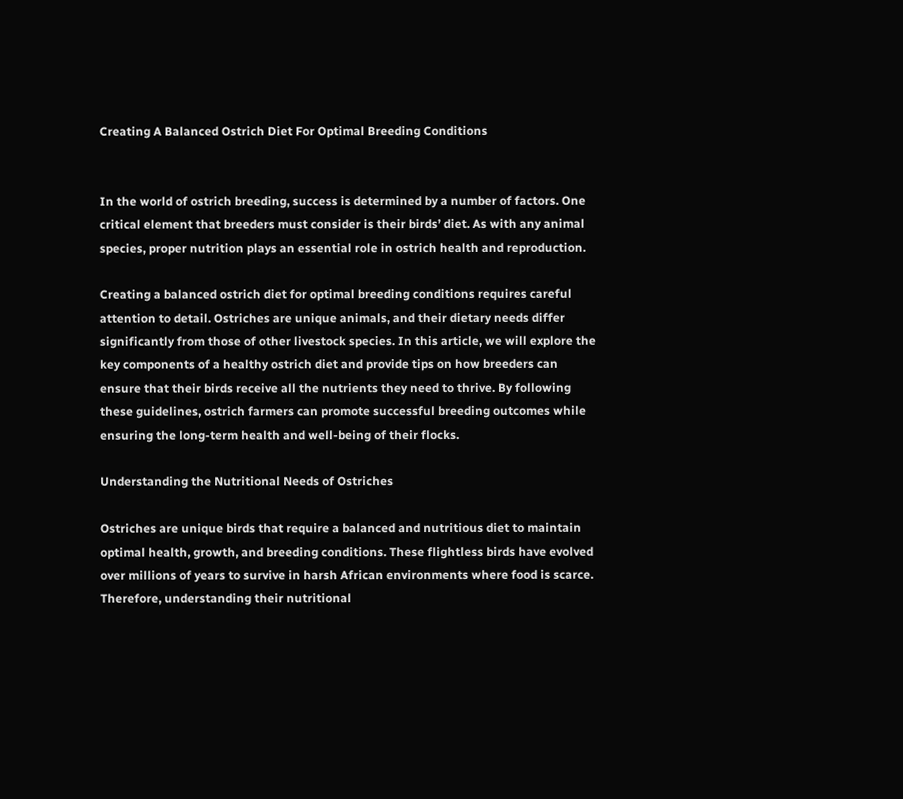Creating A Balanced Ostrich Diet For Optimal Breeding Conditions


In the world of ostrich breeding, success is determined by a number of factors. One critical element that breeders must consider is their birds’ diet. As with any animal species, proper nutrition plays an essential role in ostrich health and reproduction.

Creating a balanced ostrich diet for optimal breeding conditions requires careful attention to detail. Ostriches are unique animals, and their dietary needs differ significantly from those of other livestock species. In this article, we will explore the key components of a healthy ostrich diet and provide tips on how breeders can ensure that their birds receive all the nutrients they need to thrive. By following these guidelines, ostrich farmers can promote successful breeding outcomes while ensuring the long-term health and well-being of their flocks.

Understanding the Nutritional Needs of Ostriches

Ostriches are unique birds that require a balanced and nutritious diet to maintain optimal health, growth, and breeding conditions. These flightless birds have evolved over millions of years to survive in harsh African environments where food is scarce. Therefore, understanding their nutritional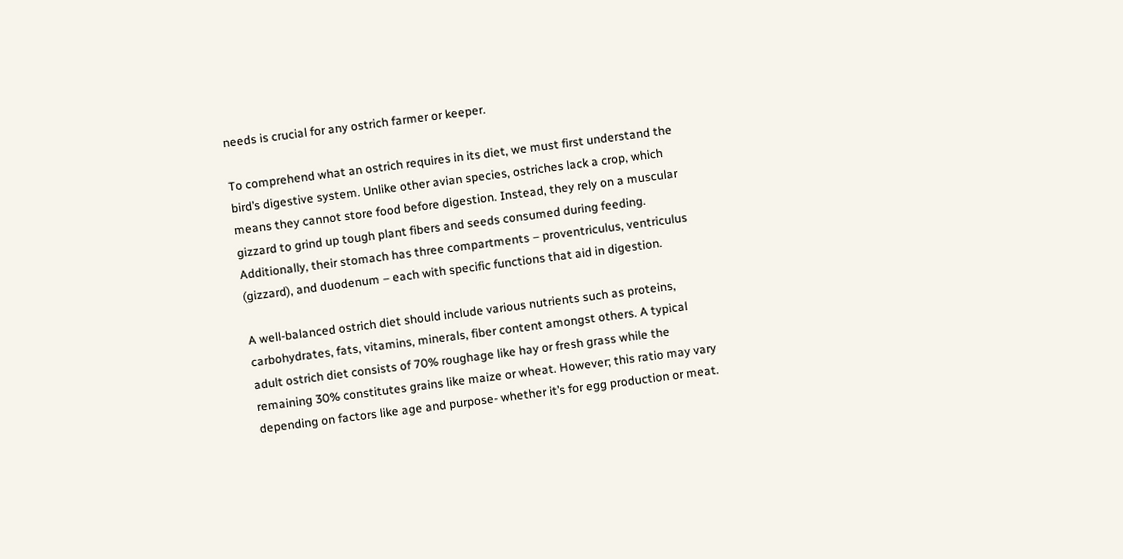needs is crucial for any ostrich farmer or keeper.

To comprehend what an ostrich requires in its diet, we must first understand the bird’s digestive system. Unlike other avian species, ostriches lack a crop, which means they cannot store food before digestion. Instead, they rely on a muscular gizzard to grind up tough plant fibers and seeds consumed during feeding. Additionally, their stomach has three compartments – proventriculus, ventriculus (gizzard), and duodenum – each with specific functions that aid in digestion.

A well-balanced ostrich diet should include various nutrients such as proteins, carbohydrates, fats, vitamins, minerals, fiber content amongst others. A typical adult ostrich diet consists of 70% roughage like hay or fresh grass while the remaining 30% constitutes grains like maize or wheat. However; this ratio may vary depending on factors like age and purpose- whether it’s for egg production or meat.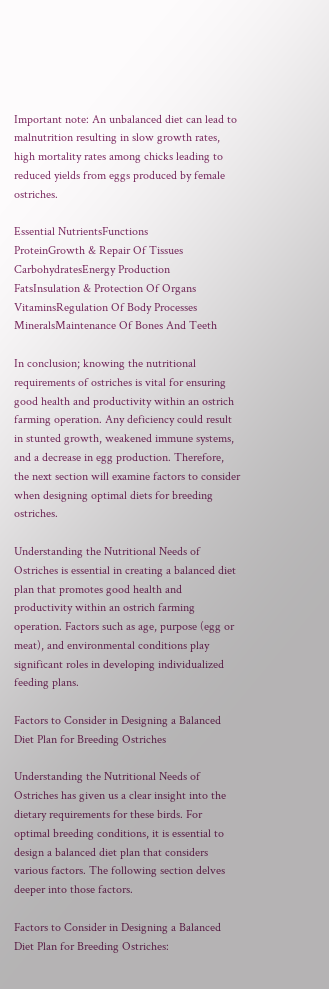Important note: An unbalanced diet can lead to malnutrition resulting in slow growth rates, high mortality rates among chicks leading to reduced yields from eggs produced by female ostriches.

Essential NutrientsFunctions
ProteinGrowth & Repair Of Tissues
CarbohydratesEnergy Production
FatsInsulation & Protection Of Organs
VitaminsRegulation Of Body Processes
MineralsMaintenance Of Bones And Teeth

In conclusion; knowing the nutritional requirements of ostriches is vital for ensuring good health and productivity within an ostrich farming operation. Any deficiency could result in stunted growth, weakened immune systems, and a decrease in egg production. Therefore, the next section will examine factors to consider when designing optimal diets for breeding ostriches.

Understanding the Nutritional Needs of Ostriches is essential in creating a balanced diet plan that promotes good health and productivity within an ostrich farming operation. Factors such as age, purpose (egg or meat), and environmental conditions play significant roles in developing individualized feeding plans.

Factors to Consider in Designing a Balanced Diet Plan for Breeding Ostriches

Understanding the Nutritional Needs of Ostriches has given us a clear insight into the dietary requirements for these birds. For optimal breeding conditions, it is essential to design a balanced diet plan that considers various factors. The following section delves deeper into those factors.

Factors to Consider in Designing a Balanced Diet Plan for Breeding Ostriches: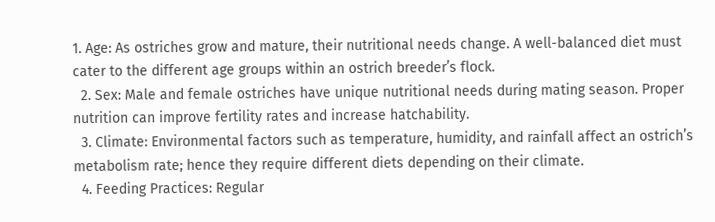1. Age: As ostriches grow and mature, their nutritional needs change. A well-balanced diet must cater to the different age groups within an ostrich breeder’s flock.
  2. Sex: Male and female ostriches have unique nutritional needs during mating season. Proper nutrition can improve fertility rates and increase hatchability.
  3. Climate: Environmental factors such as temperature, humidity, and rainfall affect an ostrich’s metabolism rate; hence they require different diets depending on their climate.
  4. Feeding Practices: Regular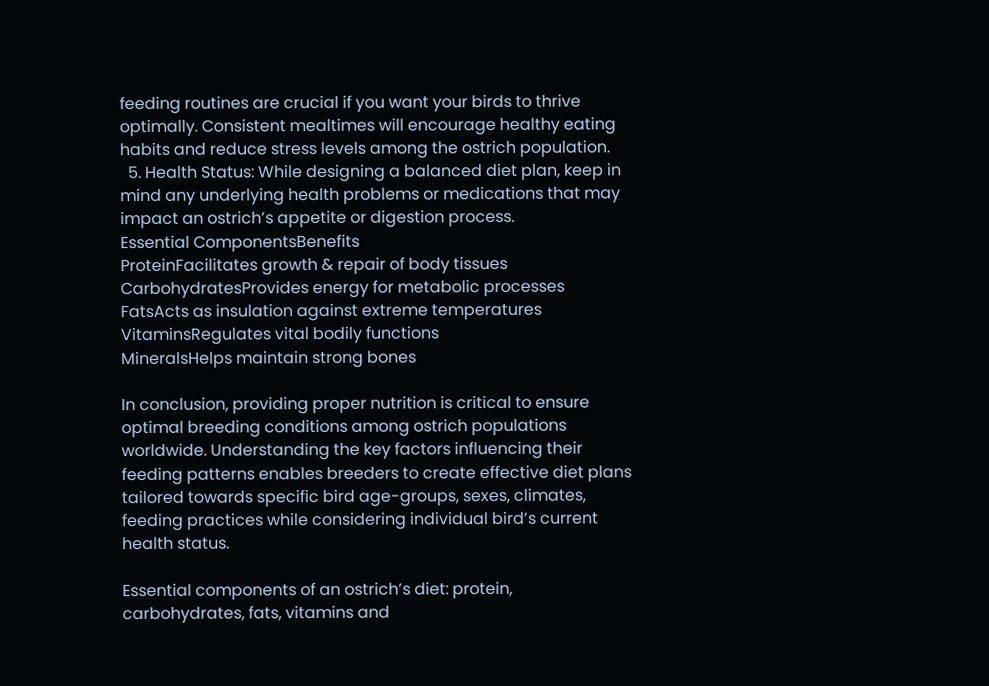feeding routines are crucial if you want your birds to thrive optimally. Consistent mealtimes will encourage healthy eating habits and reduce stress levels among the ostrich population.
  5. Health Status: While designing a balanced diet plan, keep in mind any underlying health problems or medications that may impact an ostrich’s appetite or digestion process.
Essential ComponentsBenefits
ProteinFacilitates growth & repair of body tissues
CarbohydratesProvides energy for metabolic processes
FatsActs as insulation against extreme temperatures
VitaminsRegulates vital bodily functions
MineralsHelps maintain strong bones

In conclusion, providing proper nutrition is critical to ensure optimal breeding conditions among ostrich populations worldwide. Understanding the key factors influencing their feeding patterns enables breeders to create effective diet plans tailored towards specific bird age-groups, sexes, climates, feeding practices while considering individual bird’s current health status.

Essential components of an ostrich’s diet: protein, carbohydrates, fats, vitamins and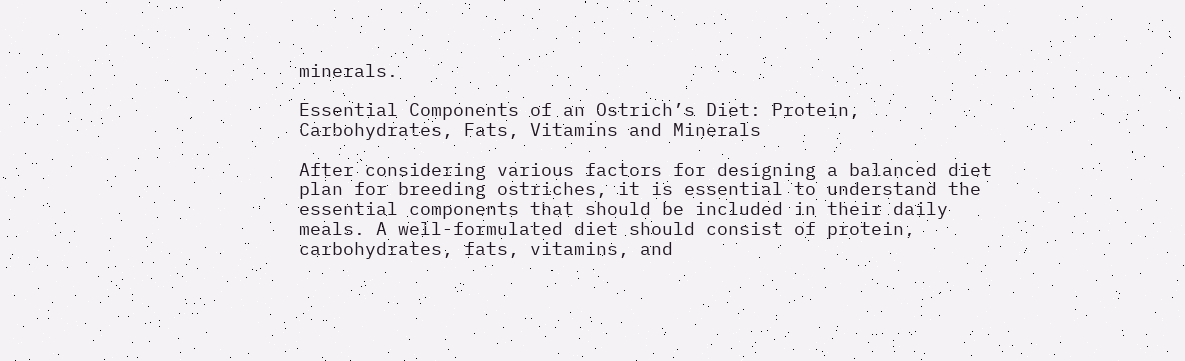minerals.

Essential Components of an Ostrich’s Diet: Protein, Carbohydrates, Fats, Vitamins and Minerals

After considering various factors for designing a balanced diet plan for breeding ostriches, it is essential to understand the essential components that should be included in their daily meals. A well-formulated diet should consist of protein, carbohydrates, fats, vitamins, and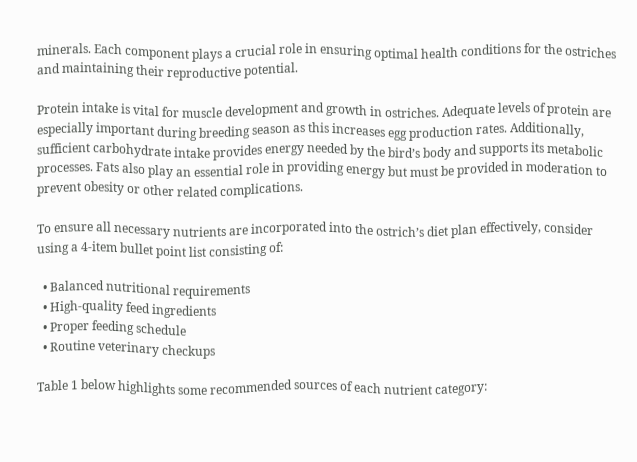minerals. Each component plays a crucial role in ensuring optimal health conditions for the ostriches and maintaining their reproductive potential.

Protein intake is vital for muscle development and growth in ostriches. Adequate levels of protein are especially important during breeding season as this increases egg production rates. Additionally, sufficient carbohydrate intake provides energy needed by the bird’s body and supports its metabolic processes. Fats also play an essential role in providing energy but must be provided in moderation to prevent obesity or other related complications.

To ensure all necessary nutrients are incorporated into the ostrich’s diet plan effectively, consider using a 4-item bullet point list consisting of:

  • Balanced nutritional requirements
  • High-quality feed ingredients
  • Proper feeding schedule
  • Routine veterinary checkups

Table 1 below highlights some recommended sources of each nutrient category: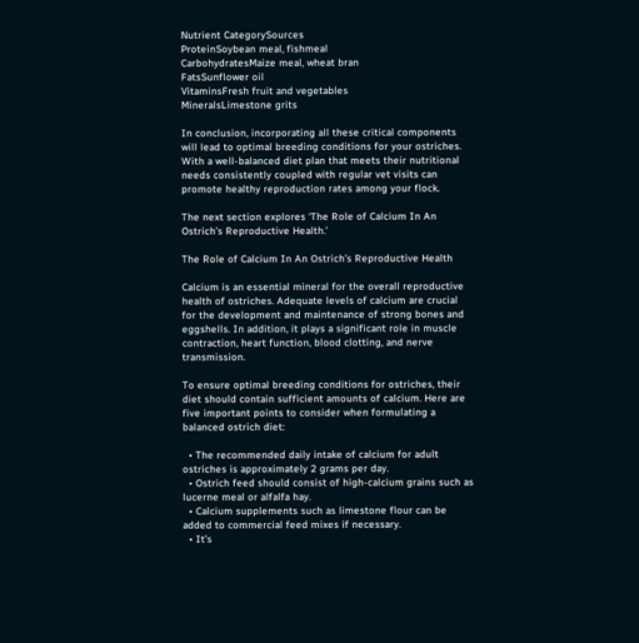Nutrient CategorySources
ProteinSoybean meal, fishmeal
CarbohydratesMaize meal, wheat bran
FatsSunflower oil
VitaminsFresh fruit and vegetables
MineralsLimestone grits

In conclusion, incorporating all these critical components will lead to optimal breeding conditions for your ostriches. With a well-balanced diet plan that meets their nutritional needs consistently coupled with regular vet visits can promote healthy reproduction rates among your flock.

The next section explores ‘The Role of Calcium In An Ostrich’s Reproductive Health.’

The Role of Calcium In An Ostrich’s Reproductive Health

Calcium is an essential mineral for the overall reproductive health of ostriches. Adequate levels of calcium are crucial for the development and maintenance of strong bones and eggshells. In addition, it plays a significant role in muscle contraction, heart function, blood clotting, and nerve transmission.

To ensure optimal breeding conditions for ostriches, their diet should contain sufficient amounts of calcium. Here are five important points to consider when formulating a balanced ostrich diet:

  • The recommended daily intake of calcium for adult ostriches is approximately 2 grams per day.
  • Ostrich feed should consist of high-calcium grains such as lucerne meal or alfalfa hay.
  • Calcium supplements such as limestone flour can be added to commercial feed mixes if necessary.
  • It’s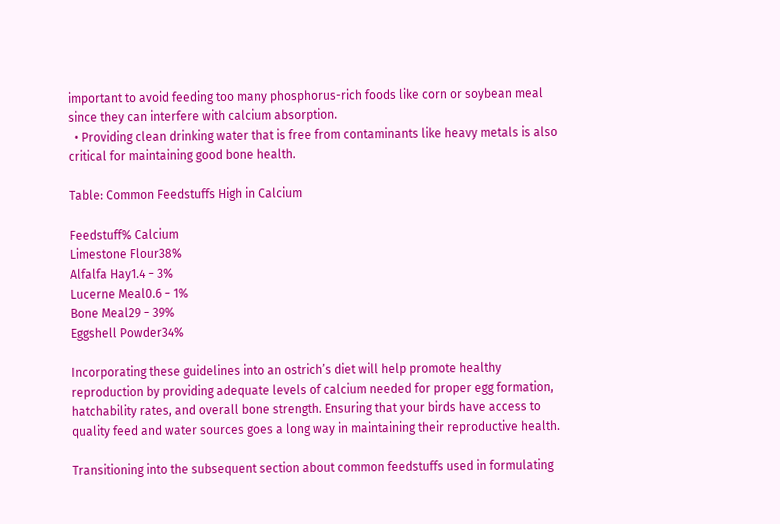important to avoid feeding too many phosphorus-rich foods like corn or soybean meal since they can interfere with calcium absorption.
  • Providing clean drinking water that is free from contaminants like heavy metals is also critical for maintaining good bone health.

Table: Common Feedstuffs High in Calcium

Feedstuff% Calcium
Limestone Flour38%
Alfalfa Hay1.4 − 3%
Lucerne Meal0.6 − 1%
Bone Meal29 − 39%
Eggshell Powder34%

Incorporating these guidelines into an ostrich’s diet will help promote healthy reproduction by providing adequate levels of calcium needed for proper egg formation, hatchability rates, and overall bone strength. Ensuring that your birds have access to quality feed and water sources goes a long way in maintaining their reproductive health.

Transitioning into the subsequent section about common feedstuffs used in formulating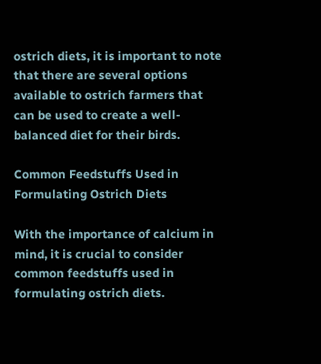ostrich diets, it is important to note that there are several options available to ostrich farmers that can be used to create a well-balanced diet for their birds.

Common Feedstuffs Used in Formulating Ostrich Diets

With the importance of calcium in mind, it is crucial to consider common feedstuffs used in formulating ostrich diets.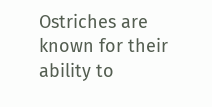Ostriches are known for their ability to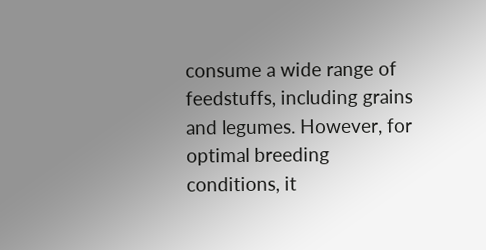consume a wide range of feedstuffs, including grains and legumes. However, for optimal breeding conditions, it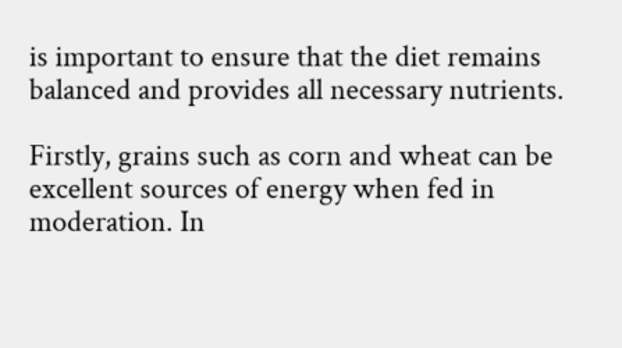is important to ensure that the diet remains balanced and provides all necessary nutrients.

Firstly, grains such as corn and wheat can be excellent sources of energy when fed in moderation. In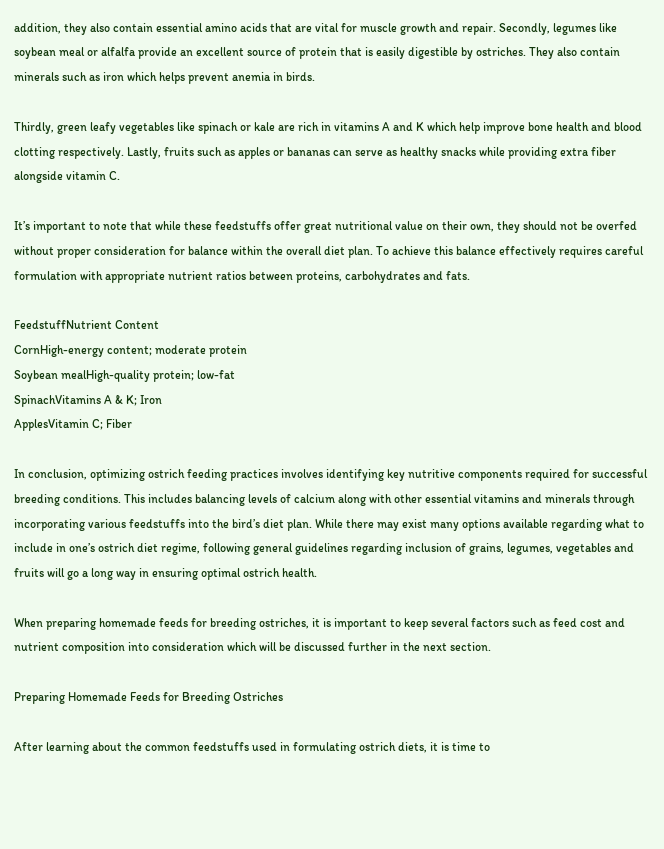addition, they also contain essential amino acids that are vital for muscle growth and repair. Secondly, legumes like soybean meal or alfalfa provide an excellent source of protein that is easily digestible by ostriches. They also contain minerals such as iron which helps prevent anemia in birds.

Thirdly, green leafy vegetables like spinach or kale are rich in vitamins A and K which help improve bone health and blood clotting respectively. Lastly, fruits such as apples or bananas can serve as healthy snacks while providing extra fiber alongside vitamin C.

It’s important to note that while these feedstuffs offer great nutritional value on their own, they should not be overfed without proper consideration for balance within the overall diet plan. To achieve this balance effectively requires careful formulation with appropriate nutrient ratios between proteins, carbohydrates and fats.

FeedstuffNutrient Content
CornHigh-energy content; moderate protein
Soybean mealHigh-quality protein; low-fat
SpinachVitamins A & K; Iron
ApplesVitamin C; Fiber

In conclusion, optimizing ostrich feeding practices involves identifying key nutritive components required for successful breeding conditions. This includes balancing levels of calcium along with other essential vitamins and minerals through incorporating various feedstuffs into the bird’s diet plan. While there may exist many options available regarding what to include in one’s ostrich diet regime, following general guidelines regarding inclusion of grains, legumes, vegetables and fruits will go a long way in ensuring optimal ostrich health.

When preparing homemade feeds for breeding ostriches, it is important to keep several factors such as feed cost and nutrient composition into consideration which will be discussed further in the next section.

Preparing Homemade Feeds for Breeding Ostriches

After learning about the common feedstuffs used in formulating ostrich diets, it is time to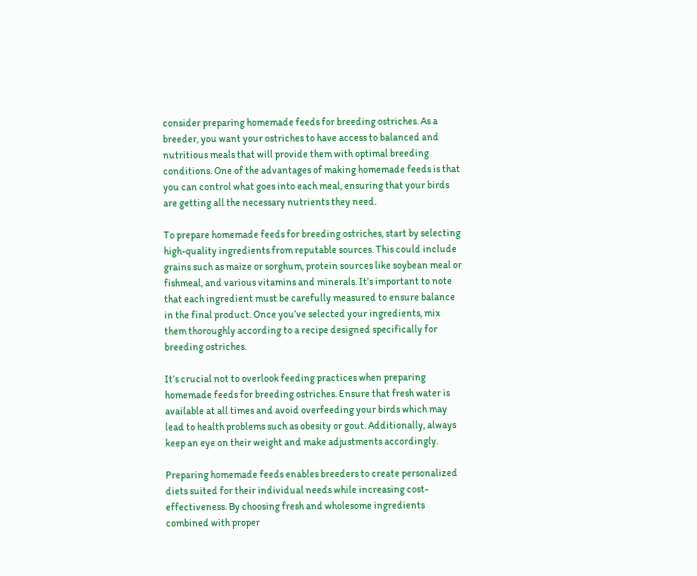consider preparing homemade feeds for breeding ostriches. As a breeder, you want your ostriches to have access to balanced and nutritious meals that will provide them with optimal breeding conditions. One of the advantages of making homemade feeds is that you can control what goes into each meal, ensuring that your birds are getting all the necessary nutrients they need.

To prepare homemade feeds for breeding ostriches, start by selecting high-quality ingredients from reputable sources. This could include grains such as maize or sorghum, protein sources like soybean meal or fishmeal, and various vitamins and minerals. It’s important to note that each ingredient must be carefully measured to ensure balance in the final product. Once you’ve selected your ingredients, mix them thoroughly according to a recipe designed specifically for breeding ostriches.

It’s crucial not to overlook feeding practices when preparing homemade feeds for breeding ostriches. Ensure that fresh water is available at all times and avoid overfeeding your birds which may lead to health problems such as obesity or gout. Additionally, always keep an eye on their weight and make adjustments accordingly.

Preparing homemade feeds enables breeders to create personalized diets suited for their individual needs while increasing cost-effectiveness. By choosing fresh and wholesome ingredients combined with proper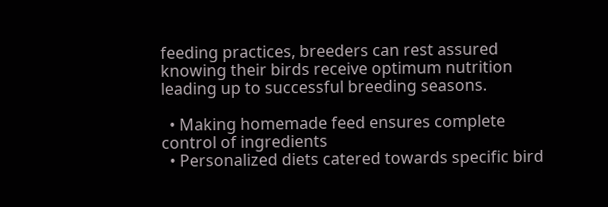feeding practices, breeders can rest assured knowing their birds receive optimum nutrition leading up to successful breeding seasons.

  • Making homemade feed ensures complete control of ingredients
  • Personalized diets catered towards specific bird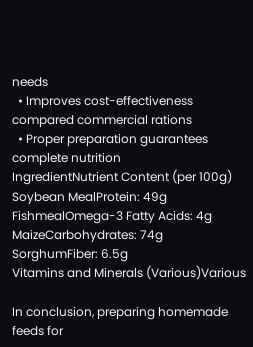needs
  • Improves cost-effectiveness compared commercial rations
  • Proper preparation guarantees complete nutrition
IngredientNutrient Content (per 100g)
Soybean MealProtein: 49g
FishmealOmega-3 Fatty Acids: 4g
MaizeCarbohydrates: 74g
SorghumFiber: 6.5g
Vitamins and Minerals (Various)Various

In conclusion, preparing homemade feeds for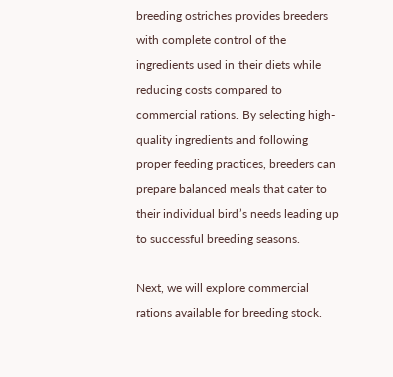breeding ostriches provides breeders with complete control of the ingredients used in their diets while reducing costs compared to commercial rations. By selecting high-quality ingredients and following proper feeding practices, breeders can prepare balanced meals that cater to their individual bird’s needs leading up to successful breeding seasons.

Next, we will explore commercial rations available for breeding stock.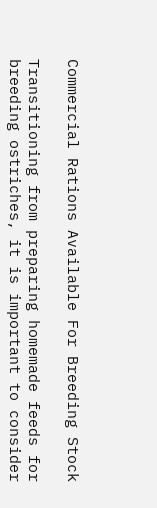Commercial Rations Available For Breeding Stock

Transitioning from preparing homemade feeds for breeding ostriches, it is important to consider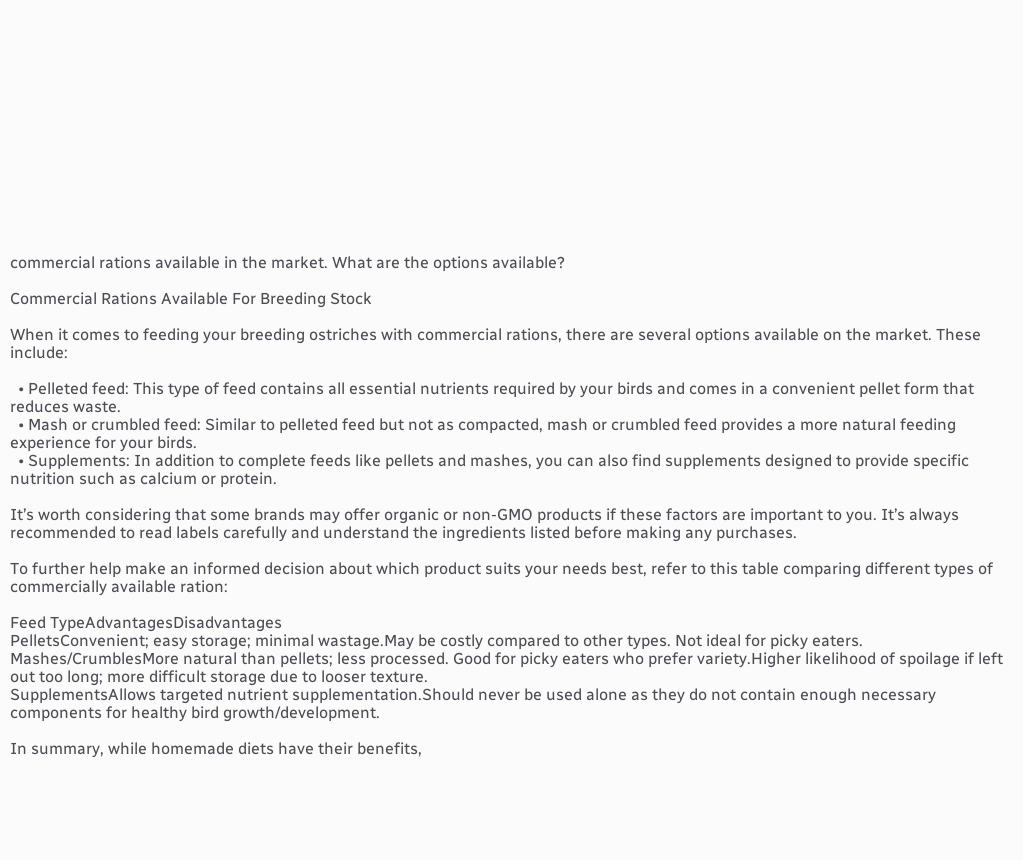commercial rations available in the market. What are the options available?

Commercial Rations Available For Breeding Stock

When it comes to feeding your breeding ostriches with commercial rations, there are several options available on the market. These include:

  • Pelleted feed: This type of feed contains all essential nutrients required by your birds and comes in a convenient pellet form that reduces waste.
  • Mash or crumbled feed: Similar to pelleted feed but not as compacted, mash or crumbled feed provides a more natural feeding experience for your birds.
  • Supplements: In addition to complete feeds like pellets and mashes, you can also find supplements designed to provide specific nutrition such as calcium or protein.

It’s worth considering that some brands may offer organic or non-GMO products if these factors are important to you. It’s always recommended to read labels carefully and understand the ingredients listed before making any purchases.

To further help make an informed decision about which product suits your needs best, refer to this table comparing different types of commercially available ration:

Feed TypeAdvantagesDisadvantages
PelletsConvenient; easy storage; minimal wastage.May be costly compared to other types. Not ideal for picky eaters.
Mashes/CrumblesMore natural than pellets; less processed. Good for picky eaters who prefer variety.Higher likelihood of spoilage if left out too long; more difficult storage due to looser texture.
SupplementsAllows targeted nutrient supplementation.Should never be used alone as they do not contain enough necessary components for healthy bird growth/development.

In summary, while homemade diets have their benefits,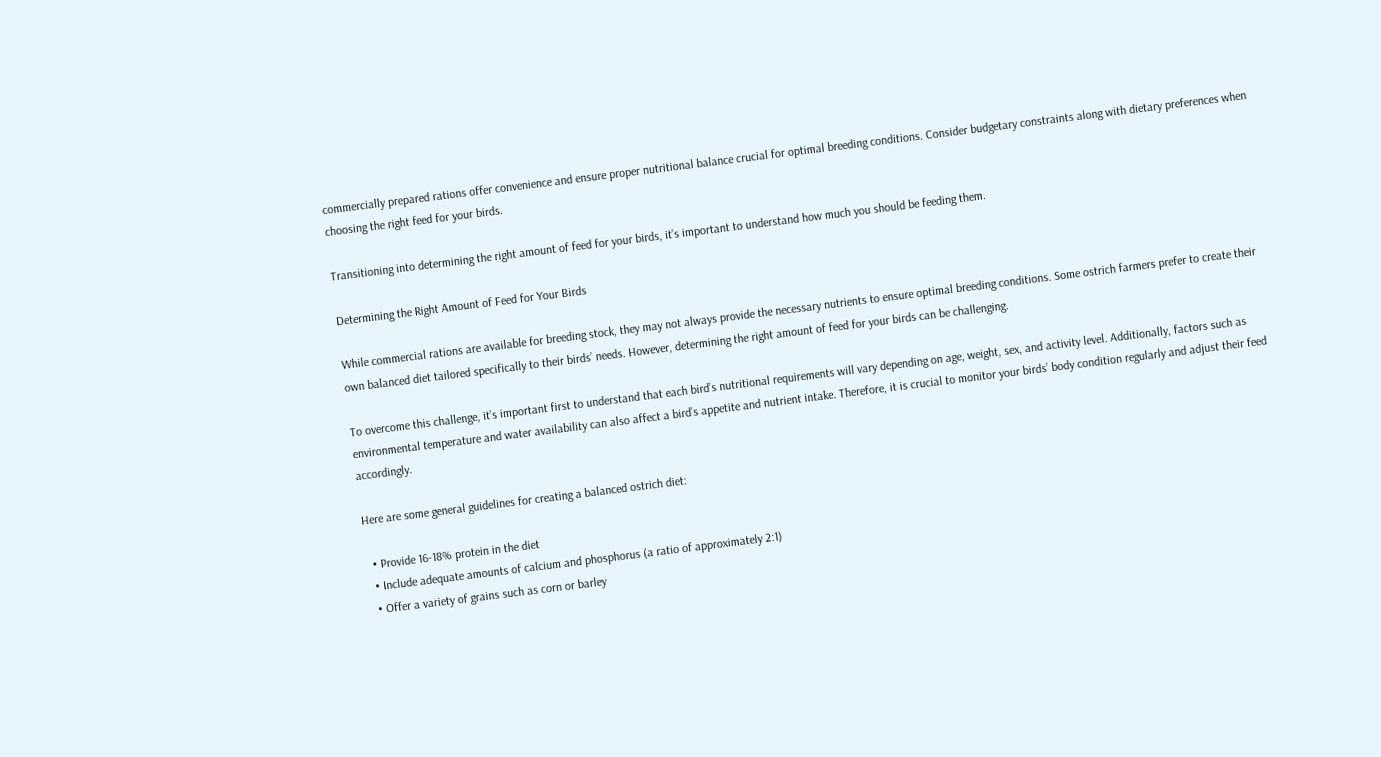commercially prepared rations offer convenience and ensure proper nutritional balance crucial for optimal breeding conditions. Consider budgetary constraints along with dietary preferences when choosing the right feed for your birds.

Transitioning into determining the right amount of feed for your birds, it’s important to understand how much you should be feeding them.

Determining the Right Amount of Feed for Your Birds

While commercial rations are available for breeding stock, they may not always provide the necessary nutrients to ensure optimal breeding conditions. Some ostrich farmers prefer to create their own balanced diet tailored specifically to their birds’ needs. However, determining the right amount of feed for your birds can be challenging.

To overcome this challenge, it’s important first to understand that each bird’s nutritional requirements will vary depending on age, weight, sex, and activity level. Additionally, factors such as environmental temperature and water availability can also affect a bird’s appetite and nutrient intake. Therefore, it is crucial to monitor your birds’ body condition regularly and adjust their feed accordingly.

Here are some general guidelines for creating a balanced ostrich diet:

  • Provide 16-18% protein in the diet
  • Include adequate amounts of calcium and phosphorus (a ratio of approximately 2:1)
  • Offer a variety of grains such as corn or barley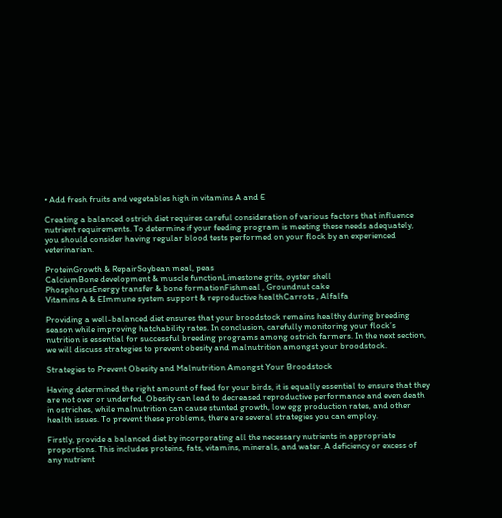• Add fresh fruits and vegetables high in vitamins A and E

Creating a balanced ostrich diet requires careful consideration of various factors that influence nutrient requirements. To determine if your feeding program is meeting these needs adequately, you should consider having regular blood tests performed on your flock by an experienced veterinarian.

ProteinGrowth & RepairSoybean meal, peas
CalciumBone development & muscle functionLimestone grits, oyster shell
PhosphorusEnergy transfer & bone formationFishmeal , Groundnut cake
Vitamins A & EImmune system support & reproductive healthCarrots , Alfalfa

Providing a well-balanced diet ensures that your broodstock remains healthy during breeding season while improving hatchability rates. In conclusion, carefully monitoring your flock’s nutrition is essential for successful breeding programs among ostrich farmers. In the next section, we will discuss strategies to prevent obesity and malnutrition amongst your broodstock.

Strategies to Prevent Obesity and Malnutrition Amongst Your Broodstock

Having determined the right amount of feed for your birds, it is equally essential to ensure that they are not over or underfed. Obesity can lead to decreased reproductive performance and even death in ostriches, while malnutrition can cause stunted growth, low egg production rates, and other health issues. To prevent these problems, there are several strategies you can employ.

Firstly, provide a balanced diet by incorporating all the necessary nutrients in appropriate proportions. This includes proteins, fats, vitamins, minerals, and water. A deficiency or excess of any nutrient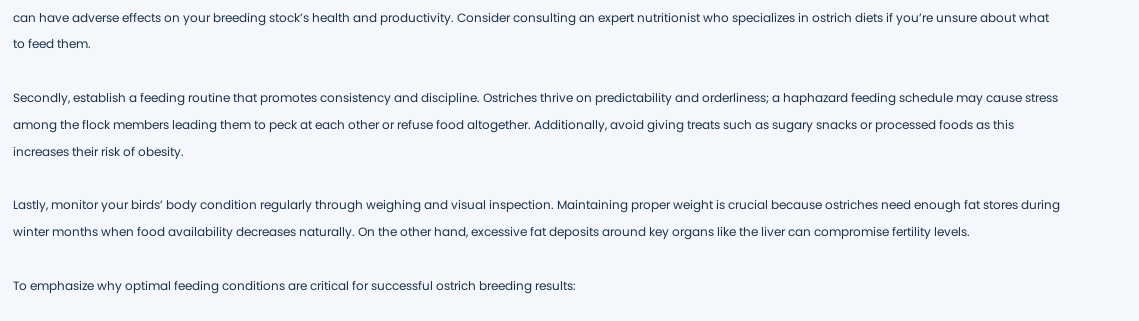can have adverse effects on your breeding stock’s health and productivity. Consider consulting an expert nutritionist who specializes in ostrich diets if you’re unsure about what to feed them.

Secondly, establish a feeding routine that promotes consistency and discipline. Ostriches thrive on predictability and orderliness; a haphazard feeding schedule may cause stress among the flock members leading them to peck at each other or refuse food altogether. Additionally, avoid giving treats such as sugary snacks or processed foods as this increases their risk of obesity.

Lastly, monitor your birds’ body condition regularly through weighing and visual inspection. Maintaining proper weight is crucial because ostriches need enough fat stores during winter months when food availability decreases naturally. On the other hand, excessive fat deposits around key organs like the liver can compromise fertility levels.

To emphasize why optimal feeding conditions are critical for successful ostrich breeding results: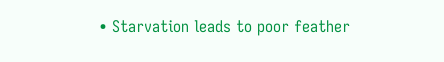• Starvation leads to poor feather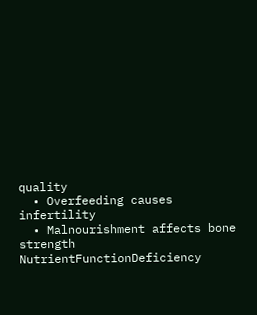quality
  • Overfeeding causes infertility
  • Malnourishment affects bone strength
NutrientFunctionDeficiency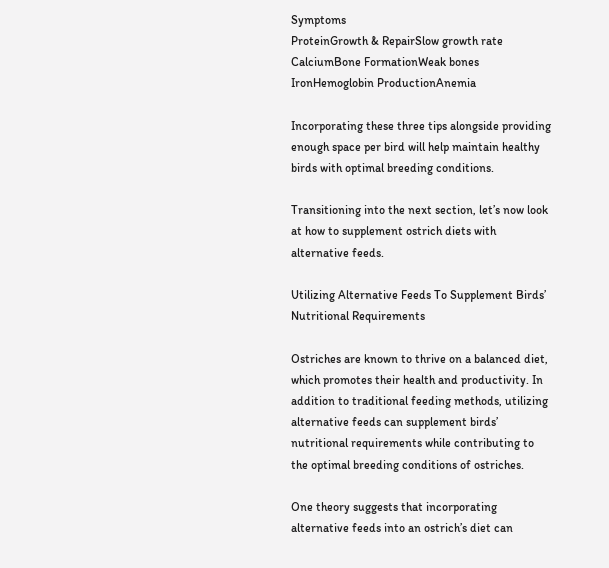Symptoms
ProteinGrowth & RepairSlow growth rate
CalciumBone FormationWeak bones
IronHemoglobin ProductionAnemia

Incorporating these three tips alongside providing enough space per bird will help maintain healthy birds with optimal breeding conditions.

Transitioning into the next section, let’s now look at how to supplement ostrich diets with alternative feeds.

Utilizing Alternative Feeds To Supplement Birds’ Nutritional Requirements

Ostriches are known to thrive on a balanced diet, which promotes their health and productivity. In addition to traditional feeding methods, utilizing alternative feeds can supplement birds’ nutritional requirements while contributing to the optimal breeding conditions of ostriches.

One theory suggests that incorporating alternative feeds into an ostrich’s diet can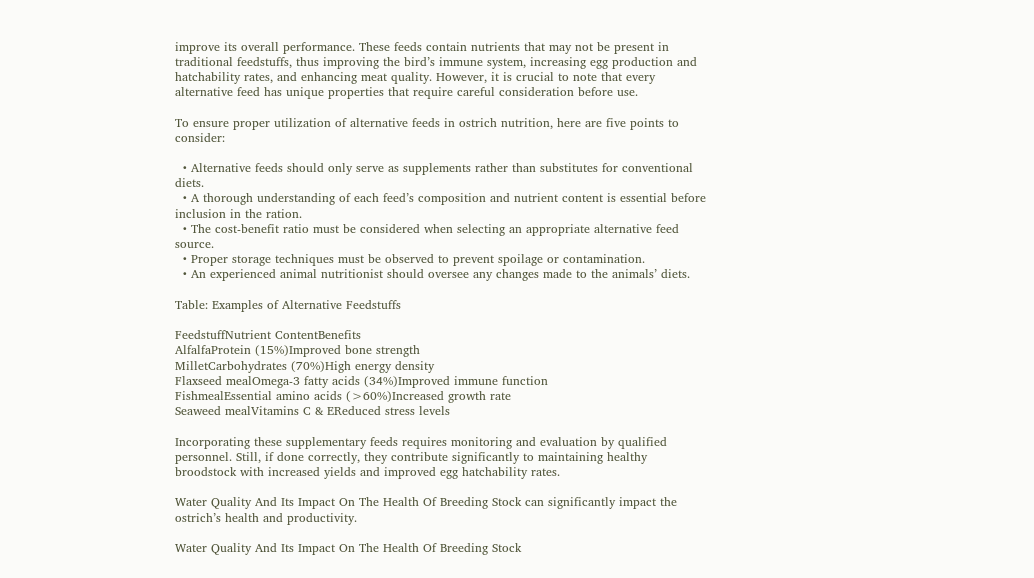improve its overall performance. These feeds contain nutrients that may not be present in traditional feedstuffs, thus improving the bird’s immune system, increasing egg production and hatchability rates, and enhancing meat quality. However, it is crucial to note that every alternative feed has unique properties that require careful consideration before use.

To ensure proper utilization of alternative feeds in ostrich nutrition, here are five points to consider:

  • Alternative feeds should only serve as supplements rather than substitutes for conventional diets.
  • A thorough understanding of each feed’s composition and nutrient content is essential before inclusion in the ration.
  • The cost-benefit ratio must be considered when selecting an appropriate alternative feed source.
  • Proper storage techniques must be observed to prevent spoilage or contamination.
  • An experienced animal nutritionist should oversee any changes made to the animals’ diets.

Table: Examples of Alternative Feedstuffs

FeedstuffNutrient ContentBenefits
AlfalfaProtein (15%)Improved bone strength
MilletCarbohydrates (70%)High energy density
Flaxseed mealOmega-3 fatty acids (34%)Improved immune function
FishmealEssential amino acids (>60%)Increased growth rate
Seaweed mealVitamins C & EReduced stress levels

Incorporating these supplementary feeds requires monitoring and evaluation by qualified personnel. Still, if done correctly, they contribute significantly to maintaining healthy broodstock with increased yields and improved egg hatchability rates.

Water Quality And Its Impact On The Health Of Breeding Stock can significantly impact the ostrich’s health and productivity.

Water Quality And Its Impact On The Health Of Breeding Stock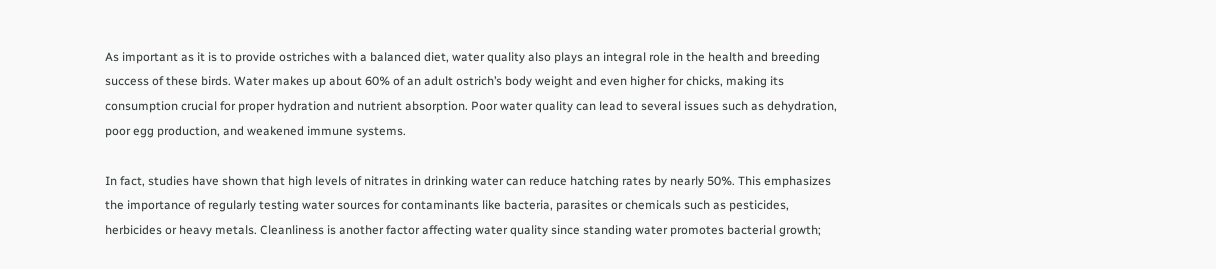As important as it is to provide ostriches with a balanced diet, water quality also plays an integral role in the health and breeding success of these birds. Water makes up about 60% of an adult ostrich’s body weight and even higher for chicks, making its consumption crucial for proper hydration and nutrient absorption. Poor water quality can lead to several issues such as dehydration, poor egg production, and weakened immune systems.

In fact, studies have shown that high levels of nitrates in drinking water can reduce hatching rates by nearly 50%. This emphasizes the importance of regularly testing water sources for contaminants like bacteria, parasites or chemicals such as pesticides, herbicides or heavy metals. Cleanliness is another factor affecting water quality since standing water promotes bacterial growth;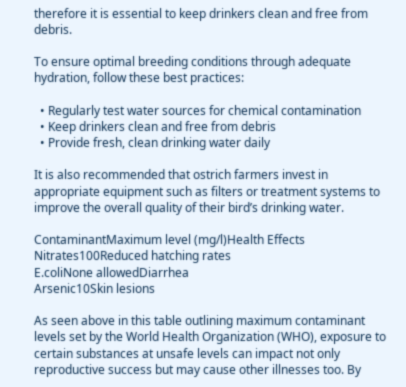therefore it is essential to keep drinkers clean and free from debris.

To ensure optimal breeding conditions through adequate hydration, follow these best practices:

  • Regularly test water sources for chemical contamination
  • Keep drinkers clean and free from debris
  • Provide fresh, clean drinking water daily

It is also recommended that ostrich farmers invest in appropriate equipment such as filters or treatment systems to improve the overall quality of their bird’s drinking water.

ContaminantMaximum level (mg/l)Health Effects
Nitrates100Reduced hatching rates
E.coliNone allowedDiarrhea
Arsenic10Skin lesions

As seen above in this table outlining maximum contaminant levels set by the World Health Organization (WHO), exposure to certain substances at unsafe levels can impact not only reproductive success but may cause other illnesses too. By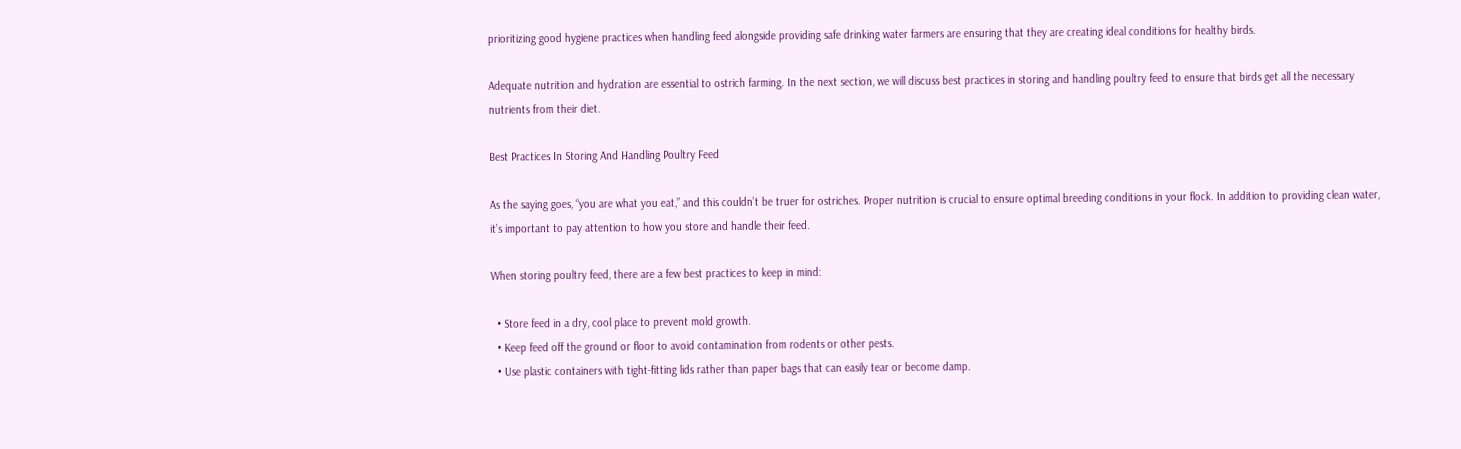prioritizing good hygiene practices when handling feed alongside providing safe drinking water farmers are ensuring that they are creating ideal conditions for healthy birds.

Adequate nutrition and hydration are essential to ostrich farming. In the next section, we will discuss best practices in storing and handling poultry feed to ensure that birds get all the necessary nutrients from their diet.

Best Practices In Storing And Handling Poultry Feed

As the saying goes, “you are what you eat,” and this couldn’t be truer for ostriches. Proper nutrition is crucial to ensure optimal breeding conditions in your flock. In addition to providing clean water, it’s important to pay attention to how you store and handle their feed.

When storing poultry feed, there are a few best practices to keep in mind:

  • Store feed in a dry, cool place to prevent mold growth.
  • Keep feed off the ground or floor to avoid contamination from rodents or other pests.
  • Use plastic containers with tight-fitting lids rather than paper bags that can easily tear or become damp.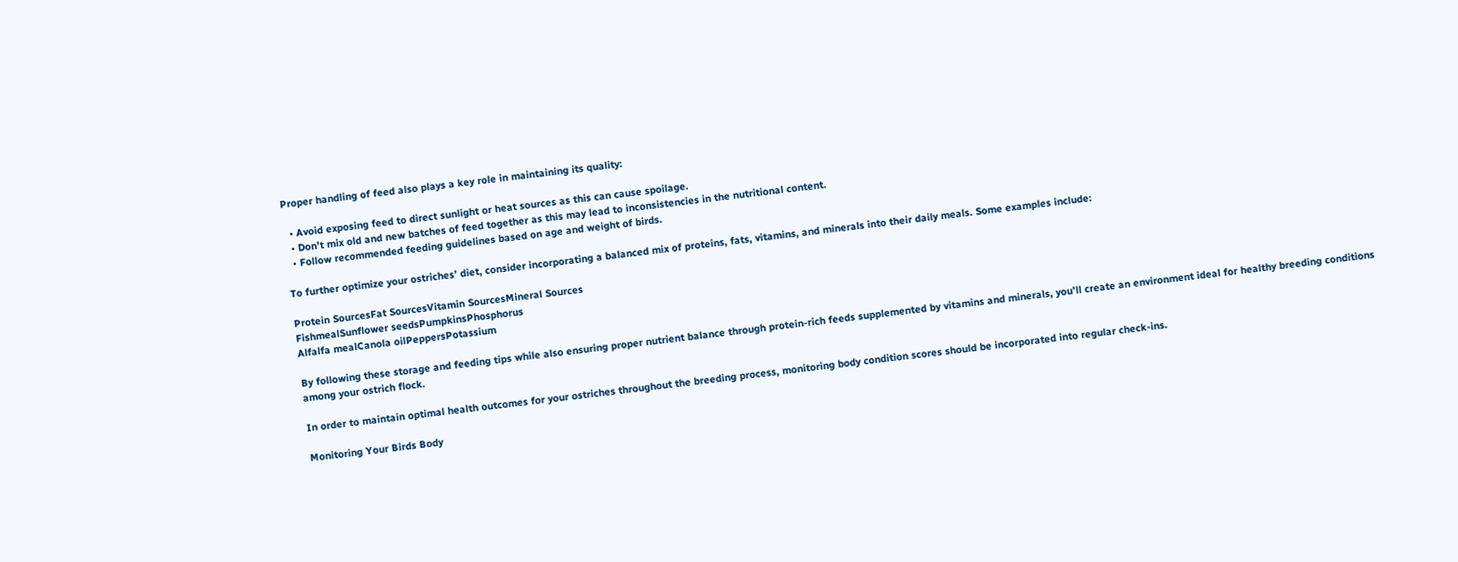Proper handling of feed also plays a key role in maintaining its quality:

  • Avoid exposing feed to direct sunlight or heat sources as this can cause spoilage.
  • Don’t mix old and new batches of feed together as this may lead to inconsistencies in the nutritional content.
  • Follow recommended feeding guidelines based on age and weight of birds.

To further optimize your ostriches’ diet, consider incorporating a balanced mix of proteins, fats, vitamins, and minerals into their daily meals. Some examples include:

Protein SourcesFat SourcesVitamin SourcesMineral Sources
FishmealSunflower seedsPumpkinsPhosphorus
Alfalfa mealCanola oilPeppersPotassium

By following these storage and feeding tips while also ensuring proper nutrient balance through protein-rich feeds supplemented by vitamins and minerals, you’ll create an environment ideal for healthy breeding conditions among your ostrich flock.

In order to maintain optimal health outcomes for your ostriches throughout the breeding process, monitoring body condition scores should be incorporated into regular check-ins.

Monitoring Your Birds Body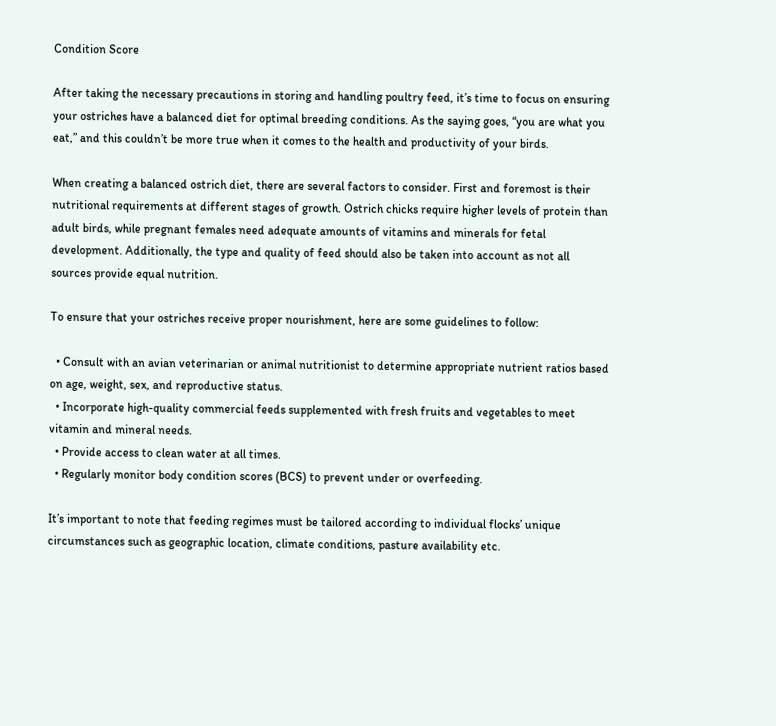Condition Score

After taking the necessary precautions in storing and handling poultry feed, it’s time to focus on ensuring your ostriches have a balanced diet for optimal breeding conditions. As the saying goes, “you are what you eat,” and this couldn’t be more true when it comes to the health and productivity of your birds.

When creating a balanced ostrich diet, there are several factors to consider. First and foremost is their nutritional requirements at different stages of growth. Ostrich chicks require higher levels of protein than adult birds, while pregnant females need adequate amounts of vitamins and minerals for fetal development. Additionally, the type and quality of feed should also be taken into account as not all sources provide equal nutrition.

To ensure that your ostriches receive proper nourishment, here are some guidelines to follow:

  • Consult with an avian veterinarian or animal nutritionist to determine appropriate nutrient ratios based on age, weight, sex, and reproductive status.
  • Incorporate high-quality commercial feeds supplemented with fresh fruits and vegetables to meet vitamin and mineral needs.
  • Provide access to clean water at all times.
  • Regularly monitor body condition scores (BCS) to prevent under or overfeeding.

It’s important to note that feeding regimes must be tailored according to individual flocks’ unique circumstances such as geographic location, climate conditions, pasture availability etc.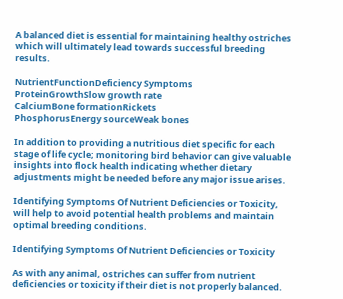A balanced diet is essential for maintaining healthy ostriches which will ultimately lead towards successful breeding results.

NutrientFunctionDeficiency Symptoms
ProteinGrowthSlow growth rate
CalciumBone formationRickets
PhosphorusEnergy sourceWeak bones

In addition to providing a nutritious diet specific for each stage of life cycle; monitoring bird behavior can give valuable insights into flock health indicating whether dietary adjustments might be needed before any major issue arises.

Identifying Symptoms Of Nutrient Deficiencies or Toxicity, will help to avoid potential health problems and maintain optimal breeding conditions.

Identifying Symptoms Of Nutrient Deficiencies or Toxicity

As with any animal, ostriches can suffer from nutrient deficiencies or toxicity if their diet is not properly balanced.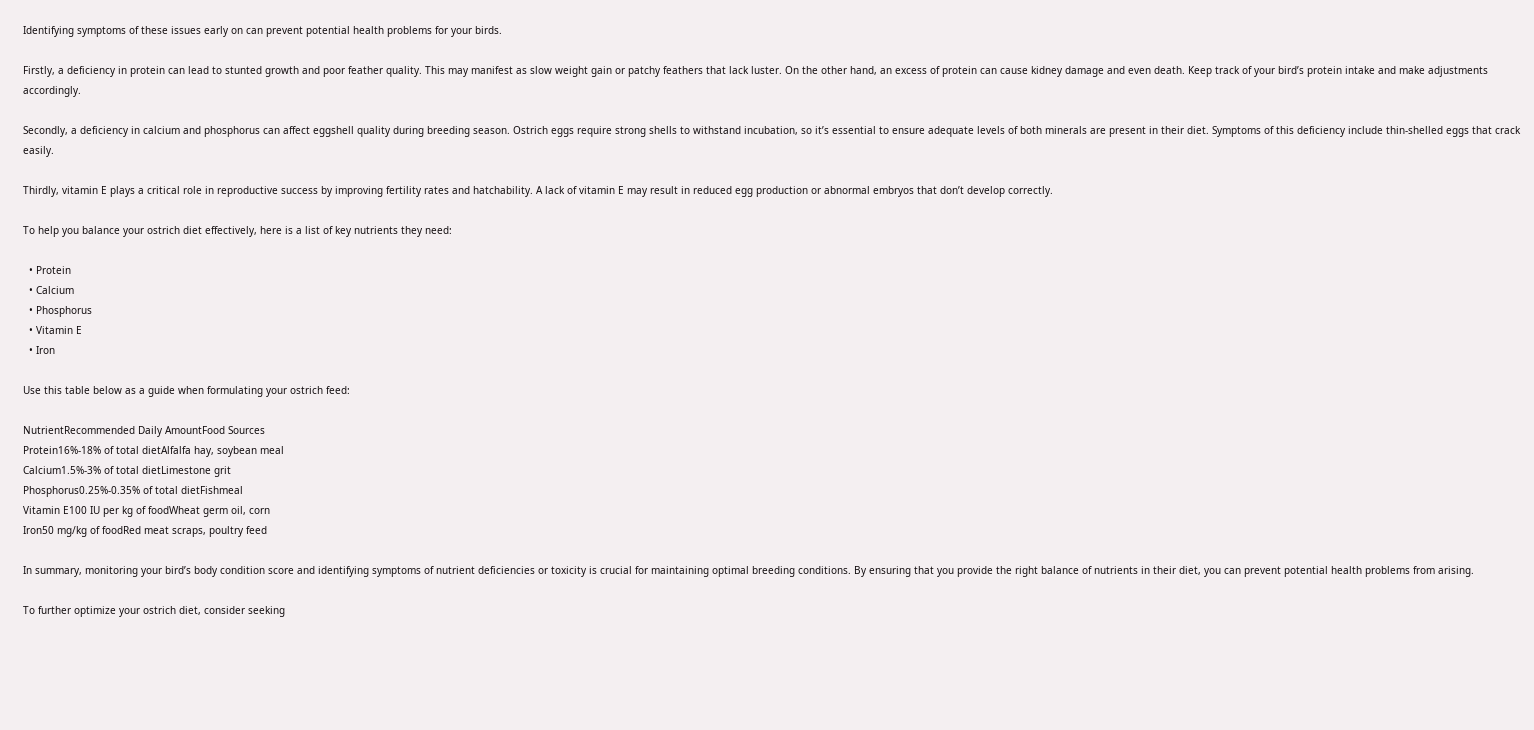Identifying symptoms of these issues early on can prevent potential health problems for your birds.

Firstly, a deficiency in protein can lead to stunted growth and poor feather quality. This may manifest as slow weight gain or patchy feathers that lack luster. On the other hand, an excess of protein can cause kidney damage and even death. Keep track of your bird’s protein intake and make adjustments accordingly.

Secondly, a deficiency in calcium and phosphorus can affect eggshell quality during breeding season. Ostrich eggs require strong shells to withstand incubation, so it’s essential to ensure adequate levels of both minerals are present in their diet. Symptoms of this deficiency include thin-shelled eggs that crack easily.

Thirdly, vitamin E plays a critical role in reproductive success by improving fertility rates and hatchability. A lack of vitamin E may result in reduced egg production or abnormal embryos that don’t develop correctly.

To help you balance your ostrich diet effectively, here is a list of key nutrients they need:

  • Protein
  • Calcium
  • Phosphorus
  • Vitamin E
  • Iron

Use this table below as a guide when formulating your ostrich feed:

NutrientRecommended Daily AmountFood Sources
Protein16%-18% of total dietAlfalfa hay, soybean meal
Calcium1.5%-3% of total dietLimestone grit
Phosphorus0.25%-0.35% of total dietFishmeal
Vitamin E100 IU per kg of foodWheat germ oil, corn
Iron50 mg/kg of foodRed meat scraps, poultry feed

In summary, monitoring your bird’s body condition score and identifying symptoms of nutrient deficiencies or toxicity is crucial for maintaining optimal breeding conditions. By ensuring that you provide the right balance of nutrients in their diet, you can prevent potential health problems from arising.

To further optimize your ostrich diet, consider seeking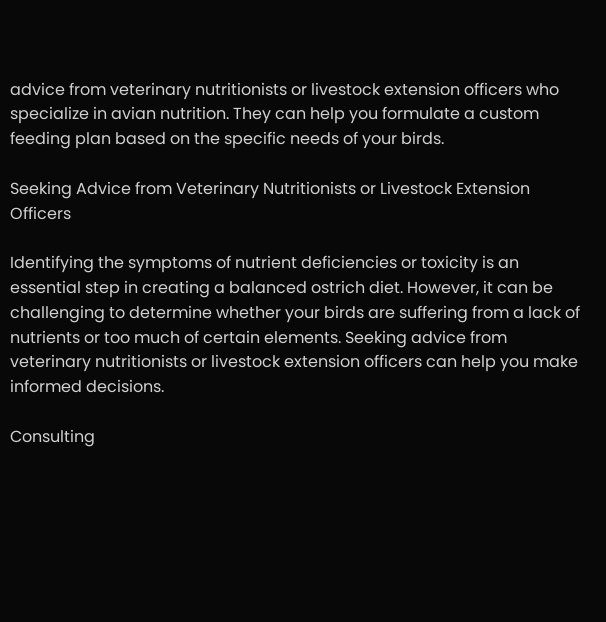advice from veterinary nutritionists or livestock extension officers who specialize in avian nutrition. They can help you formulate a custom feeding plan based on the specific needs of your birds.

Seeking Advice from Veterinary Nutritionists or Livestock Extension Officers

Identifying the symptoms of nutrient deficiencies or toxicity is an essential step in creating a balanced ostrich diet. However, it can be challenging to determine whether your birds are suffering from a lack of nutrients or too much of certain elements. Seeking advice from veterinary nutritionists or livestock extension officers can help you make informed decisions.

Consulting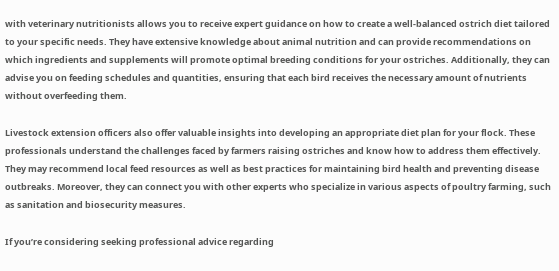with veterinary nutritionists allows you to receive expert guidance on how to create a well-balanced ostrich diet tailored to your specific needs. They have extensive knowledge about animal nutrition and can provide recommendations on which ingredients and supplements will promote optimal breeding conditions for your ostriches. Additionally, they can advise you on feeding schedules and quantities, ensuring that each bird receives the necessary amount of nutrients without overfeeding them.

Livestock extension officers also offer valuable insights into developing an appropriate diet plan for your flock. These professionals understand the challenges faced by farmers raising ostriches and know how to address them effectively. They may recommend local feed resources as well as best practices for maintaining bird health and preventing disease outbreaks. Moreover, they can connect you with other experts who specialize in various aspects of poultry farming, such as sanitation and biosecurity measures.

If you’re considering seeking professional advice regarding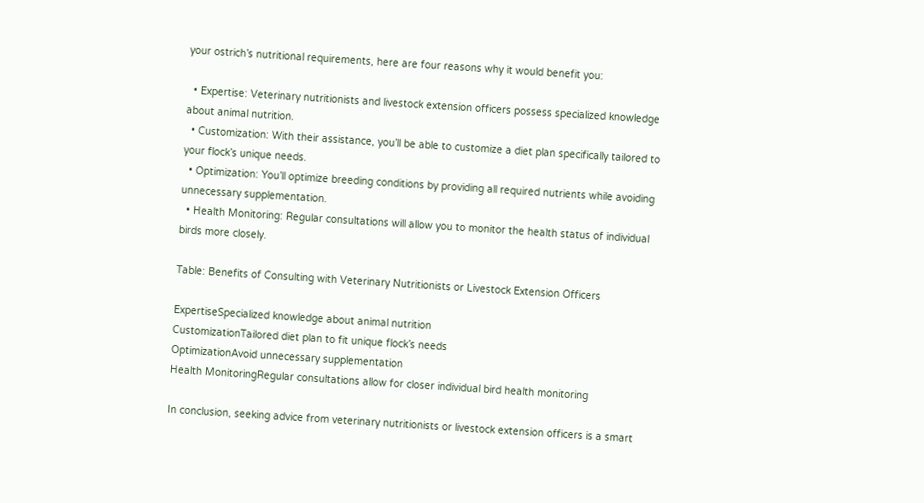your ostrich’s nutritional requirements, here are four reasons why it would benefit you:

  • Expertise: Veterinary nutritionists and livestock extension officers possess specialized knowledge about animal nutrition.
  • Customization: With their assistance, you’ll be able to customize a diet plan specifically tailored to your flock’s unique needs.
  • Optimization: You’ll optimize breeding conditions by providing all required nutrients while avoiding unnecessary supplementation.
  • Health Monitoring: Regular consultations will allow you to monitor the health status of individual birds more closely.

Table: Benefits of Consulting with Veterinary Nutritionists or Livestock Extension Officers

ExpertiseSpecialized knowledge about animal nutrition
CustomizationTailored diet plan to fit unique flock’s needs
OptimizationAvoid unnecessary supplementation
Health MonitoringRegular consultations allow for closer individual bird health monitoring

In conclusion, seeking advice from veterinary nutritionists or livestock extension officers is a smart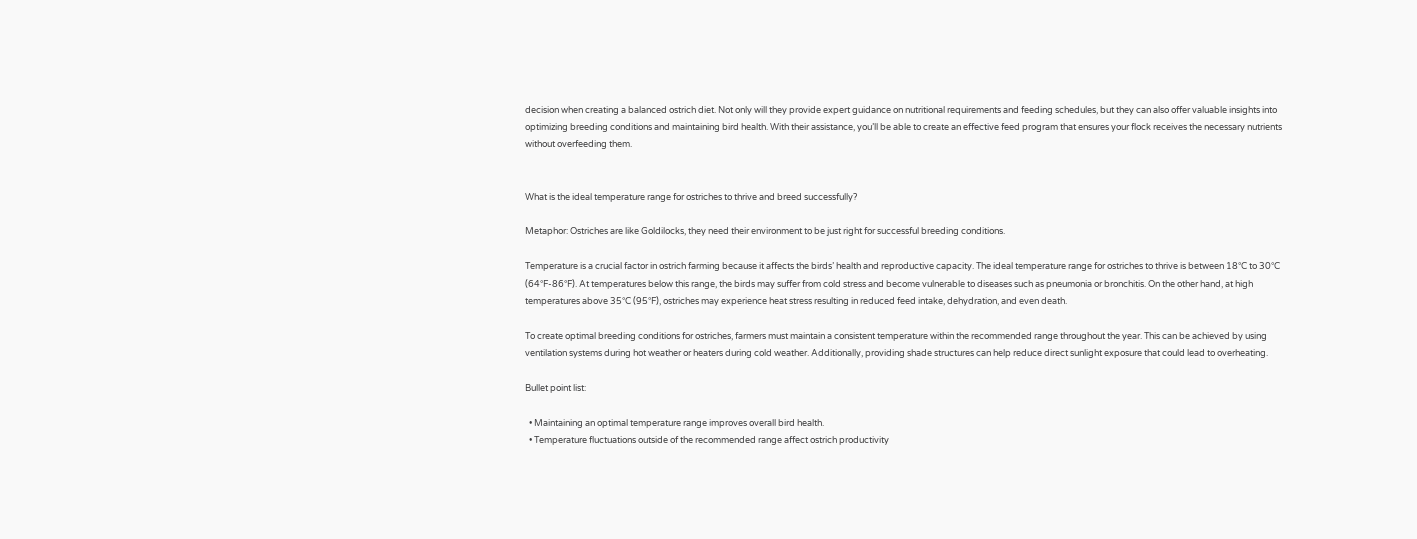decision when creating a balanced ostrich diet. Not only will they provide expert guidance on nutritional requirements and feeding schedules, but they can also offer valuable insights into optimizing breeding conditions and maintaining bird health. With their assistance, you’ll be able to create an effective feed program that ensures your flock receives the necessary nutrients without overfeeding them.


What is the ideal temperature range for ostriches to thrive and breed successfully?

Metaphor: Ostriches are like Goldilocks, they need their environment to be just right for successful breeding conditions.

Temperature is a crucial factor in ostrich farming because it affects the birds’ health and reproductive capacity. The ideal temperature range for ostriches to thrive is between 18°C to 30°C (64°F-86°F). At temperatures below this range, the birds may suffer from cold stress and become vulnerable to diseases such as pneumonia or bronchitis. On the other hand, at high temperatures above 35°C (95°F), ostriches may experience heat stress resulting in reduced feed intake, dehydration, and even death.

To create optimal breeding conditions for ostriches, farmers must maintain a consistent temperature within the recommended range throughout the year. This can be achieved by using ventilation systems during hot weather or heaters during cold weather. Additionally, providing shade structures can help reduce direct sunlight exposure that could lead to overheating.

Bullet point list:

  • Maintaining an optimal temperature range improves overall bird health.
  • Temperature fluctuations outside of the recommended range affect ostrich productivity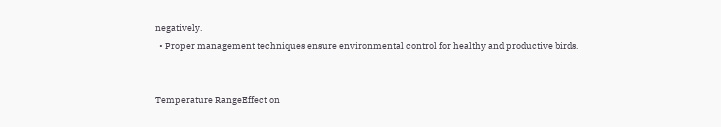negatively.
  • Proper management techniques ensure environmental control for healthy and productive birds.


Temperature RangeEffect on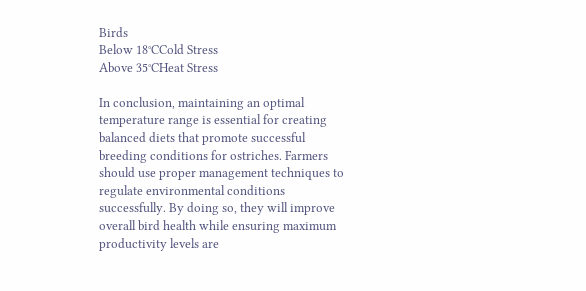Birds
Below 18°CCold Stress
Above 35°CHeat Stress

In conclusion, maintaining an optimal temperature range is essential for creating balanced diets that promote successful breeding conditions for ostriches. Farmers should use proper management techniques to regulate environmental conditions successfully. By doing so, they will improve overall bird health while ensuring maximum productivity levels are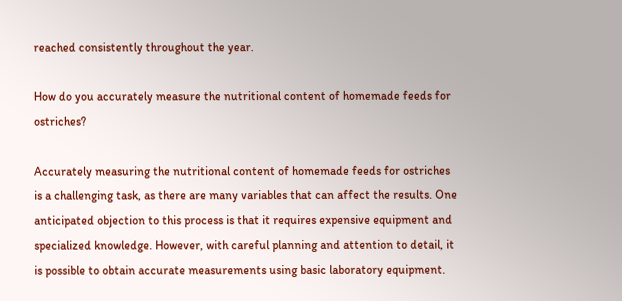reached consistently throughout the year.

How do you accurately measure the nutritional content of homemade feeds for ostriches?

Accurately measuring the nutritional content of homemade feeds for ostriches is a challenging task, as there are many variables that can affect the results. One anticipated objection to this process is that it requires expensive equipment and specialized knowledge. However, with careful planning and attention to detail, it is possible to obtain accurate measurements using basic laboratory equipment.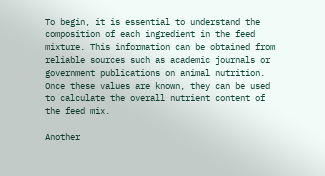To begin, it is essential to understand the composition of each ingredient in the feed mixture. This information can be obtained from reliable sources such as academic journals or government publications on animal nutrition. Once these values are known, they can be used to calculate the overall nutrient content of the feed mix.

Another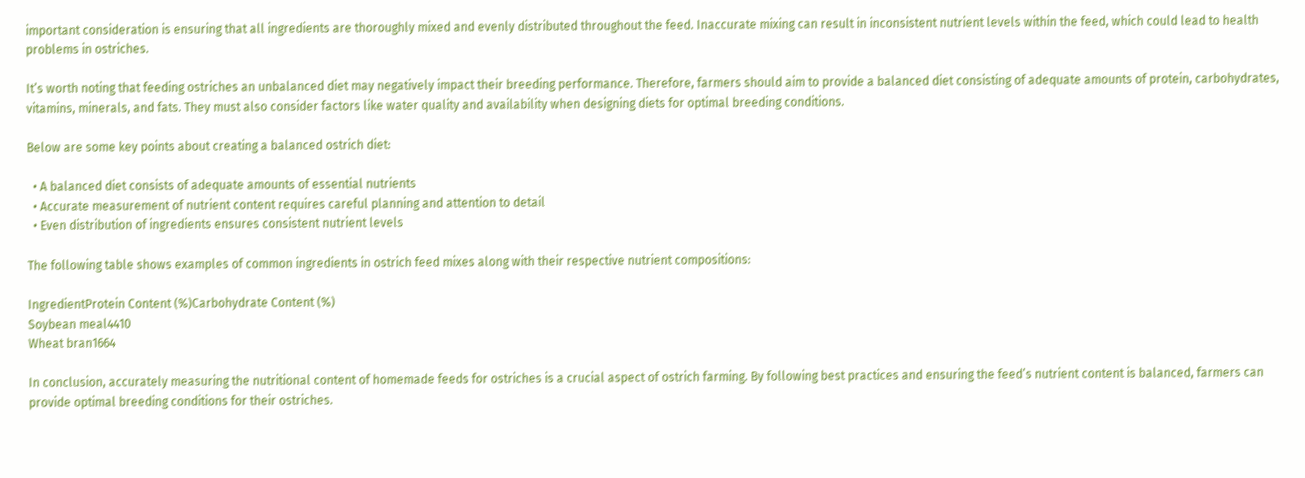important consideration is ensuring that all ingredients are thoroughly mixed and evenly distributed throughout the feed. Inaccurate mixing can result in inconsistent nutrient levels within the feed, which could lead to health problems in ostriches.

It’s worth noting that feeding ostriches an unbalanced diet may negatively impact their breeding performance. Therefore, farmers should aim to provide a balanced diet consisting of adequate amounts of protein, carbohydrates, vitamins, minerals, and fats. They must also consider factors like water quality and availability when designing diets for optimal breeding conditions.

Below are some key points about creating a balanced ostrich diet:

  • A balanced diet consists of adequate amounts of essential nutrients
  • Accurate measurement of nutrient content requires careful planning and attention to detail
  • Even distribution of ingredients ensures consistent nutrient levels

The following table shows examples of common ingredients in ostrich feed mixes along with their respective nutrient compositions:

IngredientProtein Content (%)Carbohydrate Content (%)
Soybean meal4410
Wheat bran1664

In conclusion, accurately measuring the nutritional content of homemade feeds for ostriches is a crucial aspect of ostrich farming. By following best practices and ensuring the feed’s nutrient content is balanced, farmers can provide optimal breeding conditions for their ostriches.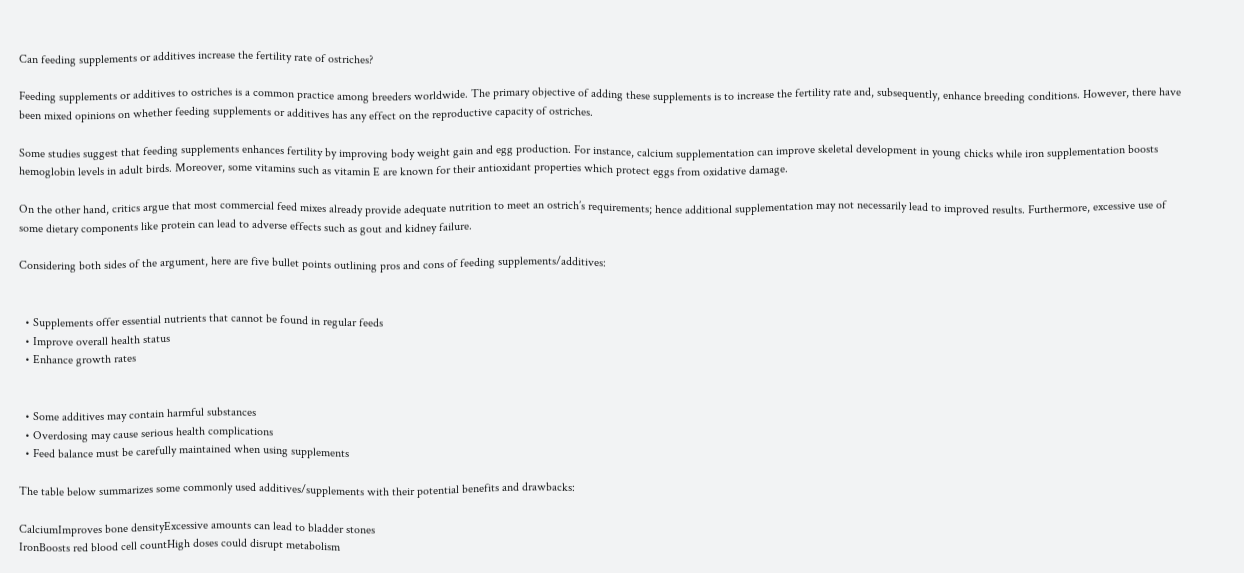Can feeding supplements or additives increase the fertility rate of ostriches?

Feeding supplements or additives to ostriches is a common practice among breeders worldwide. The primary objective of adding these supplements is to increase the fertility rate and, subsequently, enhance breeding conditions. However, there have been mixed opinions on whether feeding supplements or additives has any effect on the reproductive capacity of ostriches.

Some studies suggest that feeding supplements enhances fertility by improving body weight gain and egg production. For instance, calcium supplementation can improve skeletal development in young chicks while iron supplementation boosts hemoglobin levels in adult birds. Moreover, some vitamins such as vitamin E are known for their antioxidant properties which protect eggs from oxidative damage.

On the other hand, critics argue that most commercial feed mixes already provide adequate nutrition to meet an ostrich’s requirements; hence additional supplementation may not necessarily lead to improved results. Furthermore, excessive use of some dietary components like protein can lead to adverse effects such as gout and kidney failure.

Considering both sides of the argument, here are five bullet points outlining pros and cons of feeding supplements/additives:


  • Supplements offer essential nutrients that cannot be found in regular feeds
  • Improve overall health status
  • Enhance growth rates


  • Some additives may contain harmful substances
  • Overdosing may cause serious health complications
  • Feed balance must be carefully maintained when using supplements

The table below summarizes some commonly used additives/supplements with their potential benefits and drawbacks:

CalciumImproves bone densityExcessive amounts can lead to bladder stones
IronBoosts red blood cell countHigh doses could disrupt metabolism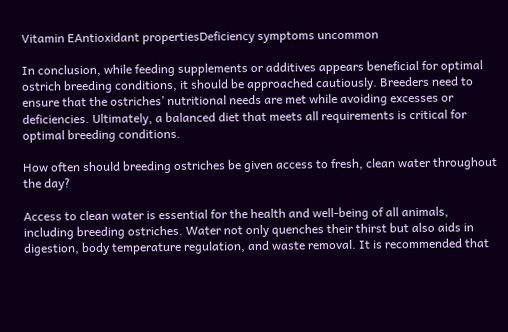Vitamin EAntioxidant propertiesDeficiency symptoms uncommon

In conclusion, while feeding supplements or additives appears beneficial for optimal ostrich breeding conditions, it should be approached cautiously. Breeders need to ensure that the ostriches’ nutritional needs are met while avoiding excesses or deficiencies. Ultimately, a balanced diet that meets all requirements is critical for optimal breeding conditions.

How often should breeding ostriches be given access to fresh, clean water throughout the day?

Access to clean water is essential for the health and well-being of all animals, including breeding ostriches. Water not only quenches their thirst but also aids in digestion, body temperature regulation, and waste removal. It is recommended that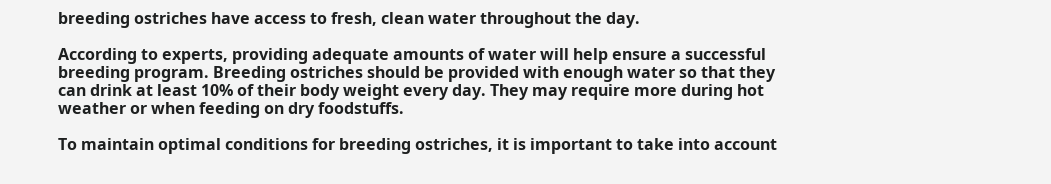breeding ostriches have access to fresh, clean water throughout the day.

According to experts, providing adequate amounts of water will help ensure a successful breeding program. Breeding ostriches should be provided with enough water so that they can drink at least 10% of their body weight every day. They may require more during hot weather or when feeding on dry foodstuffs.

To maintain optimal conditions for breeding ostriches, it is important to take into account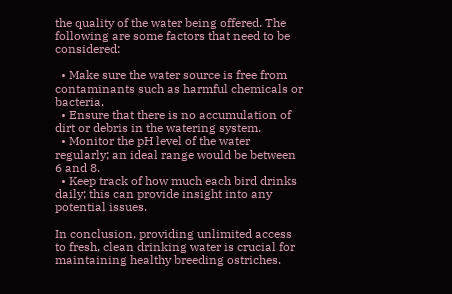the quality of the water being offered. The following are some factors that need to be considered:

  • Make sure the water source is free from contaminants such as harmful chemicals or bacteria.
  • Ensure that there is no accumulation of dirt or debris in the watering system.
  • Monitor the pH level of the water regularly; an ideal range would be between 6 and 8.
  • Keep track of how much each bird drinks daily; this can provide insight into any potential issues.

In conclusion, providing unlimited access to fresh, clean drinking water is crucial for maintaining healthy breeding ostriches.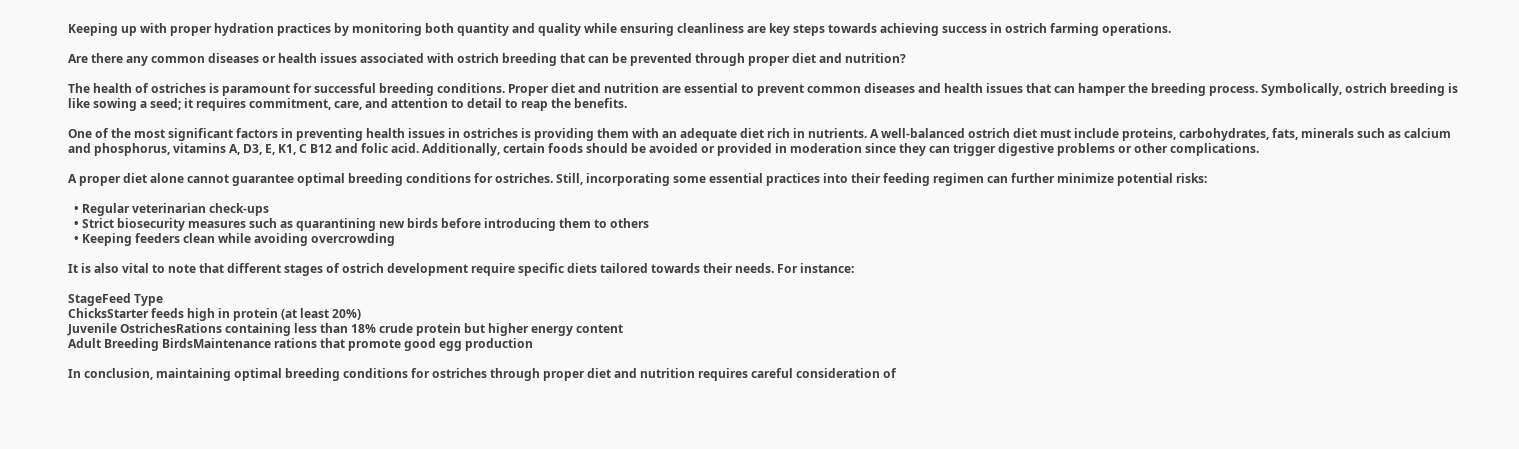Keeping up with proper hydration practices by monitoring both quantity and quality while ensuring cleanliness are key steps towards achieving success in ostrich farming operations.

Are there any common diseases or health issues associated with ostrich breeding that can be prevented through proper diet and nutrition?

The health of ostriches is paramount for successful breeding conditions. Proper diet and nutrition are essential to prevent common diseases and health issues that can hamper the breeding process. Symbolically, ostrich breeding is like sowing a seed; it requires commitment, care, and attention to detail to reap the benefits.

One of the most significant factors in preventing health issues in ostriches is providing them with an adequate diet rich in nutrients. A well-balanced ostrich diet must include proteins, carbohydrates, fats, minerals such as calcium and phosphorus, vitamins A, D3, E, K1, C B12 and folic acid. Additionally, certain foods should be avoided or provided in moderation since they can trigger digestive problems or other complications.

A proper diet alone cannot guarantee optimal breeding conditions for ostriches. Still, incorporating some essential practices into their feeding regimen can further minimize potential risks:

  • Regular veterinarian check-ups
  • Strict biosecurity measures such as quarantining new birds before introducing them to others
  • Keeping feeders clean while avoiding overcrowding

It is also vital to note that different stages of ostrich development require specific diets tailored towards their needs. For instance:

StageFeed Type
ChicksStarter feeds high in protein (at least 20%)
Juvenile OstrichesRations containing less than 18% crude protein but higher energy content
Adult Breeding BirdsMaintenance rations that promote good egg production

In conclusion, maintaining optimal breeding conditions for ostriches through proper diet and nutrition requires careful consideration of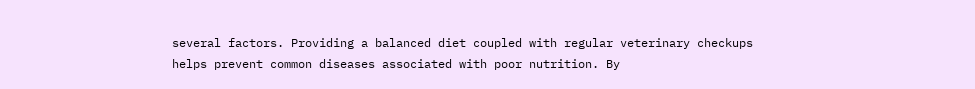several factors. Providing a balanced diet coupled with regular veterinary checkups helps prevent common diseases associated with poor nutrition. By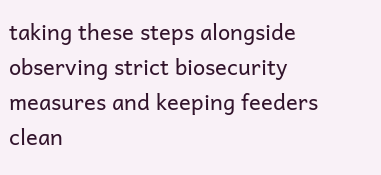taking these steps alongside observing strict biosecurity measures and keeping feeders clean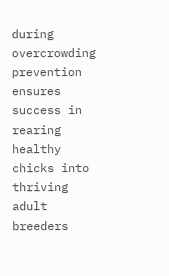during overcrowding prevention ensures success in rearing healthy chicks into thriving adult breeders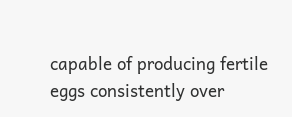capable of producing fertile eggs consistently over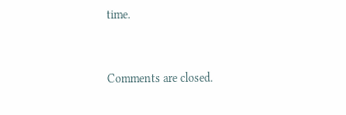time.


Comments are closed.